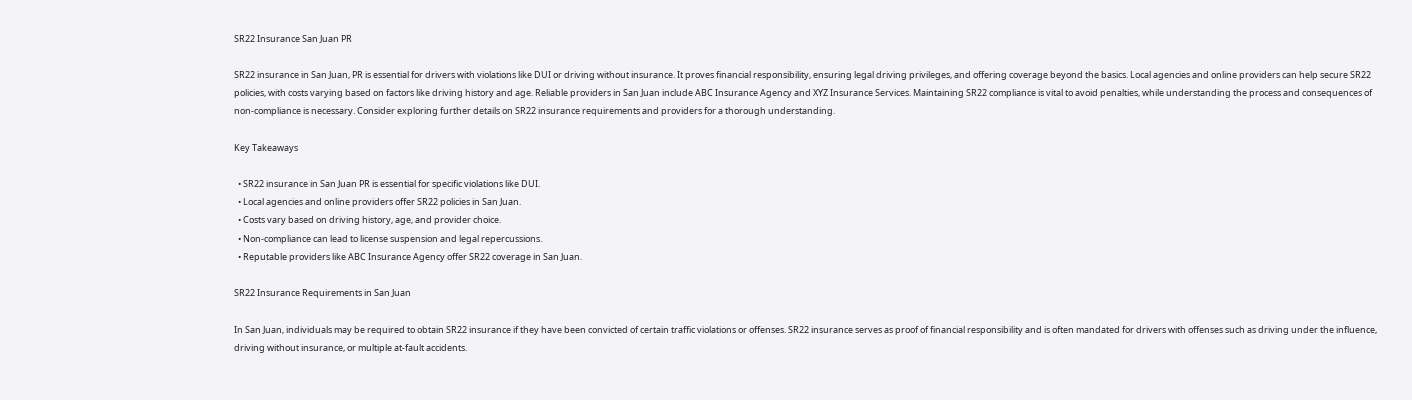SR22 Insurance San Juan PR

SR22 insurance in San Juan, PR is essential for drivers with violations like DUI or driving without insurance. It proves financial responsibility, ensuring legal driving privileges, and offering coverage beyond the basics. Local agencies and online providers can help secure SR22 policies, with costs varying based on factors like driving history and age. Reliable providers in San Juan include ABC Insurance Agency and XYZ Insurance Services. Maintaining SR22 compliance is vital to avoid penalties, while understanding the process and consequences of non-compliance is necessary. Consider exploring further details on SR22 insurance requirements and providers for a thorough understanding.

Key Takeaways

  • SR22 insurance in San Juan PR is essential for specific violations like DUI.
  • Local agencies and online providers offer SR22 policies in San Juan.
  • Costs vary based on driving history, age, and provider choice.
  • Non-compliance can lead to license suspension and legal repercussions.
  • Reputable providers like ABC Insurance Agency offer SR22 coverage in San Juan.

SR22 Insurance Requirements in San Juan

In San Juan, individuals may be required to obtain SR22 insurance if they have been convicted of certain traffic violations or offenses. SR22 insurance serves as proof of financial responsibility and is often mandated for drivers with offenses such as driving under the influence, driving without insurance, or multiple at-fault accidents.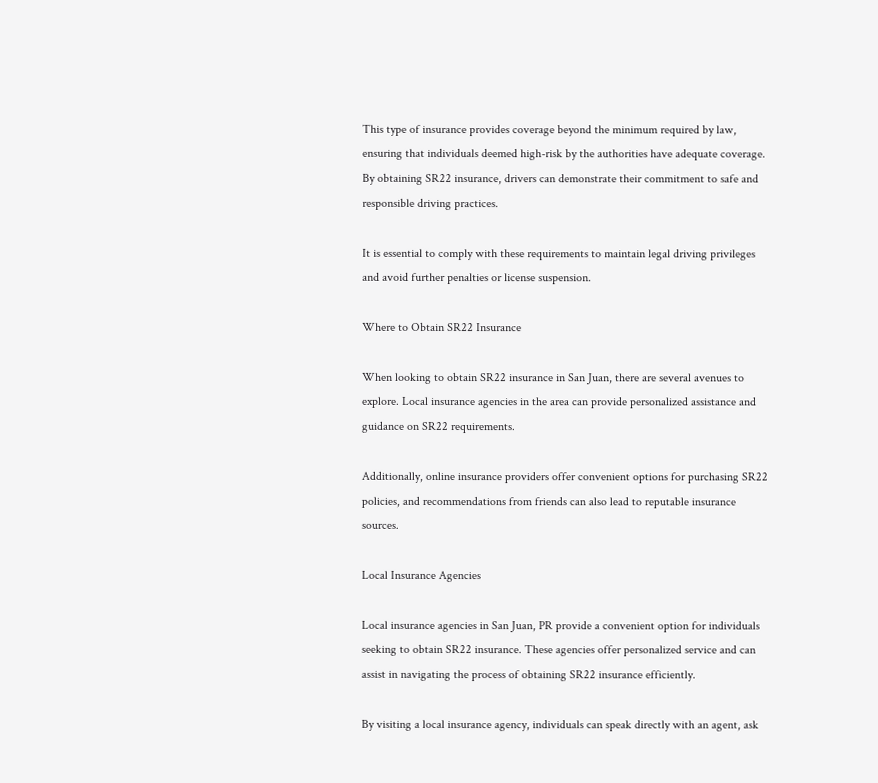This type of insurance provides coverage beyond the minimum required by law, ensuring that individuals deemed high-risk by the authorities have adequate coverage. By obtaining SR22 insurance, drivers can demonstrate their commitment to safe and responsible driving practices.

It is essential to comply with these requirements to maintain legal driving privileges and avoid further penalties or license suspension.

Where to Obtain SR22 Insurance

When looking to obtain SR22 insurance in San Juan, there are several avenues to explore. Local insurance agencies in the area can provide personalized assistance and guidance on SR22 requirements.

Additionally, online insurance providers offer convenient options for purchasing SR22 policies, and recommendations from friends can also lead to reputable insurance sources.

Local Insurance Agencies

Local insurance agencies in San Juan, PR provide a convenient option for individuals seeking to obtain SR22 insurance. These agencies offer personalized service and can assist in navigating the process of obtaining SR22 insurance efficiently.

By visiting a local insurance agency, individuals can speak directly with an agent, ask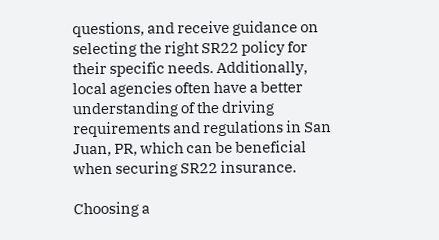questions, and receive guidance on selecting the right SR22 policy for their specific needs. Additionally, local agencies often have a better understanding of the driving requirements and regulations in San Juan, PR, which can be beneficial when securing SR22 insurance.

Choosing a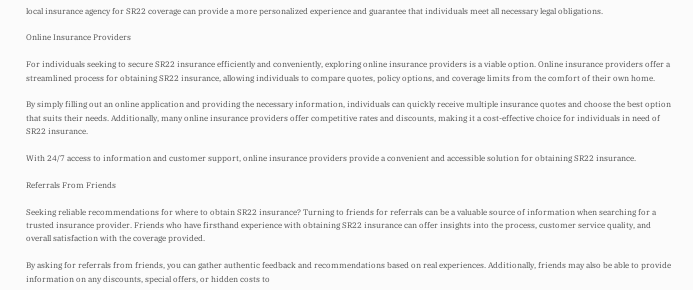local insurance agency for SR22 coverage can provide a more personalized experience and guarantee that individuals meet all necessary legal obligations.

Online Insurance Providers

For individuals seeking to secure SR22 insurance efficiently and conveniently, exploring online insurance providers is a viable option. Online insurance providers offer a streamlined process for obtaining SR22 insurance, allowing individuals to compare quotes, policy options, and coverage limits from the comfort of their own home.

By simply filling out an online application and providing the necessary information, individuals can quickly receive multiple insurance quotes and choose the best option that suits their needs. Additionally, many online insurance providers offer competitive rates and discounts, making it a cost-effective choice for individuals in need of SR22 insurance.

With 24/7 access to information and customer support, online insurance providers provide a convenient and accessible solution for obtaining SR22 insurance.

Referrals From Friends

Seeking reliable recommendations for where to obtain SR22 insurance? Turning to friends for referrals can be a valuable source of information when searching for a trusted insurance provider. Friends who have firsthand experience with obtaining SR22 insurance can offer insights into the process, customer service quality, and overall satisfaction with the coverage provided.

By asking for referrals from friends, you can gather authentic feedback and recommendations based on real experiences. Additionally, friends may also be able to provide information on any discounts, special offers, or hidden costs to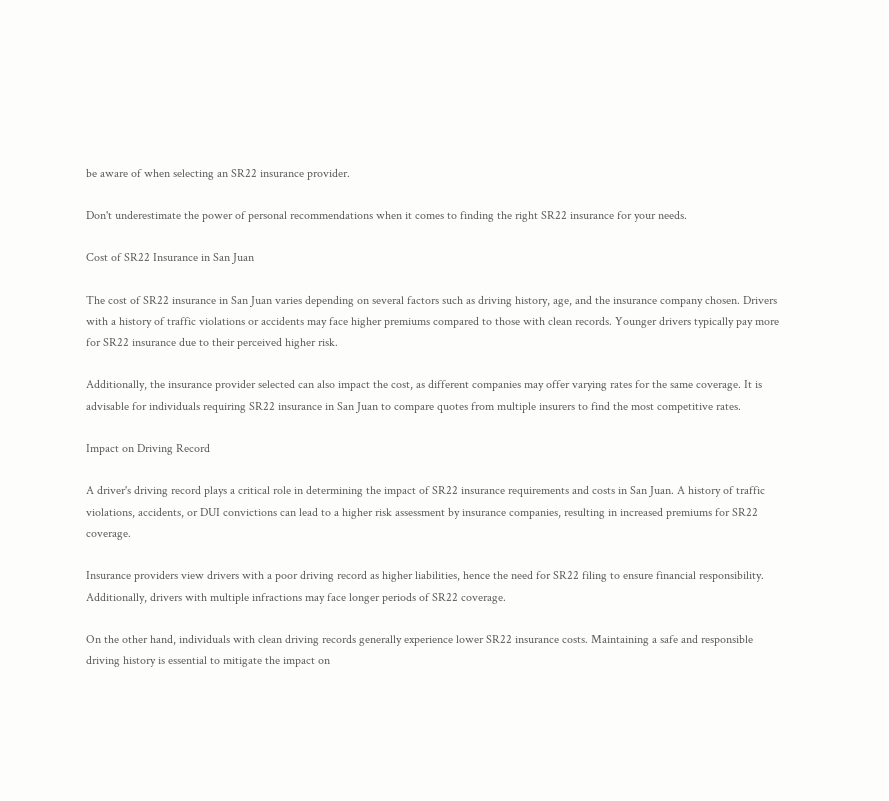be aware of when selecting an SR22 insurance provider.

Don't underestimate the power of personal recommendations when it comes to finding the right SR22 insurance for your needs.

Cost of SR22 Insurance in San Juan

The cost of SR22 insurance in San Juan varies depending on several factors such as driving history, age, and the insurance company chosen. Drivers with a history of traffic violations or accidents may face higher premiums compared to those with clean records. Younger drivers typically pay more for SR22 insurance due to their perceived higher risk.

Additionally, the insurance provider selected can also impact the cost, as different companies may offer varying rates for the same coverage. It is advisable for individuals requiring SR22 insurance in San Juan to compare quotes from multiple insurers to find the most competitive rates.

Impact on Driving Record

A driver's driving record plays a critical role in determining the impact of SR22 insurance requirements and costs in San Juan. A history of traffic violations, accidents, or DUI convictions can lead to a higher risk assessment by insurance companies, resulting in increased premiums for SR22 coverage.

Insurance providers view drivers with a poor driving record as higher liabilities, hence the need for SR22 filing to ensure financial responsibility. Additionally, drivers with multiple infractions may face longer periods of SR22 coverage.

On the other hand, individuals with clean driving records generally experience lower SR22 insurance costs. Maintaining a safe and responsible driving history is essential to mitigate the impact on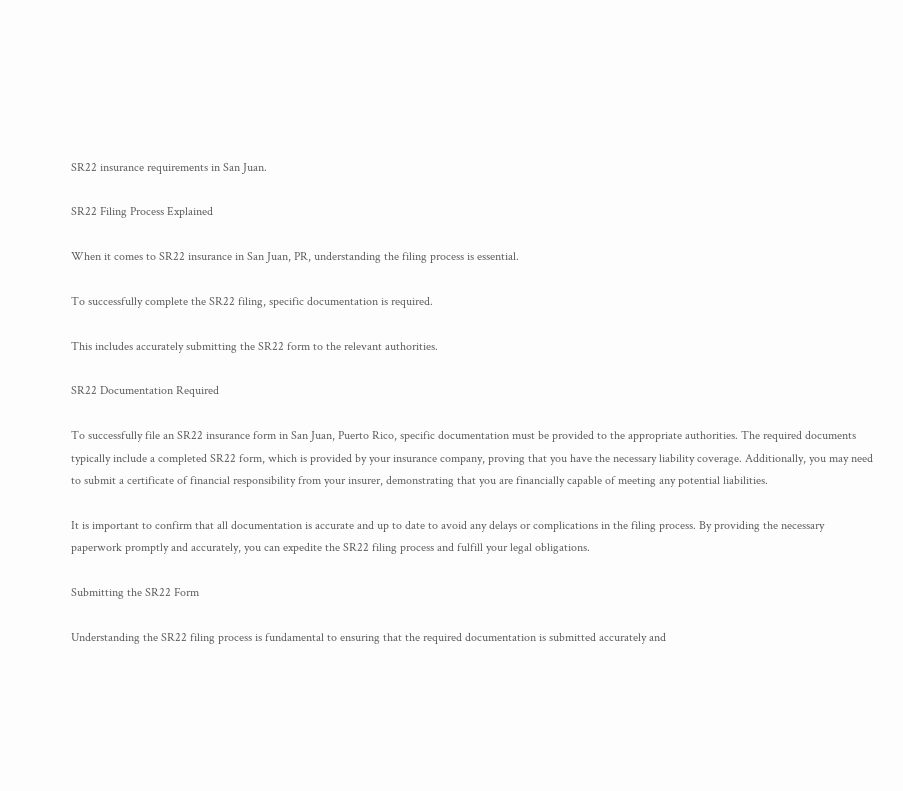SR22 insurance requirements in San Juan.

SR22 Filing Process Explained

When it comes to SR22 insurance in San Juan, PR, understanding the filing process is essential.

To successfully complete the SR22 filing, specific documentation is required.

This includes accurately submitting the SR22 form to the relevant authorities.

SR22 Documentation Required

To successfully file an SR22 insurance form in San Juan, Puerto Rico, specific documentation must be provided to the appropriate authorities. The required documents typically include a completed SR22 form, which is provided by your insurance company, proving that you have the necessary liability coverage. Additionally, you may need to submit a certificate of financial responsibility from your insurer, demonstrating that you are financially capable of meeting any potential liabilities.

It is important to confirm that all documentation is accurate and up to date to avoid any delays or complications in the filing process. By providing the necessary paperwork promptly and accurately, you can expedite the SR22 filing process and fulfill your legal obligations.

Submitting the SR22 Form

Understanding the SR22 filing process is fundamental to ensuring that the required documentation is submitted accurately and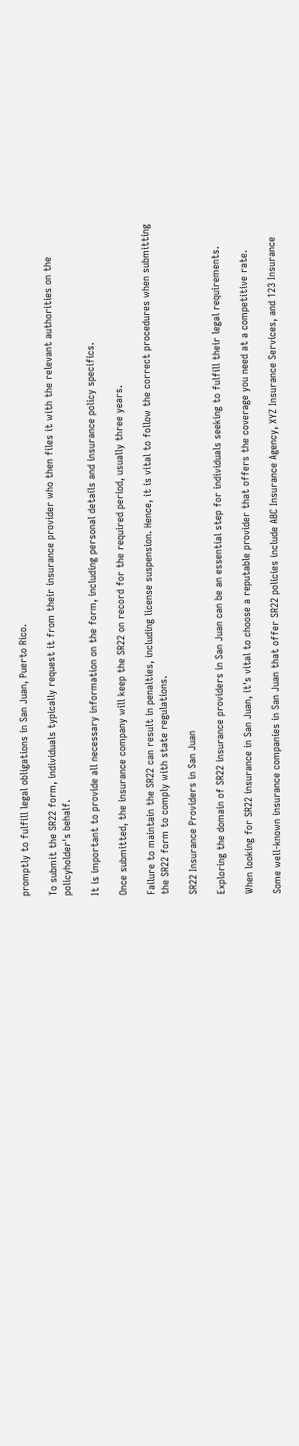promptly to fulfill legal obligations in San Juan, Puerto Rico.

To submit the SR22 form, individuals typically request it from their insurance provider who then files it with the relevant authorities on the policyholder's behalf.

It is important to provide all necessary information on the form, including personal details and insurance policy specifics.

Once submitted, the insurance company will keep the SR22 on record for the required period, usually three years.

Failure to maintain the SR22 can result in penalties, including license suspension. Hence, it is vital to follow the correct procedures when submitting the SR22 form to comply with state regulations.

SR22 Insurance Providers in San Juan

Exploring the domain of SR22 insurance providers in San Juan can be an essential step for individuals seeking to fulfill their legal requirements.

When looking for SR22 insurance in San Juan, it's vital to choose a reputable provider that offers the coverage you need at a competitive rate.

Some well-known insurance companies in San Juan that offer SR22 policies include ABC Insurance Agency, XYZ Insurance Services, and 123 Insurance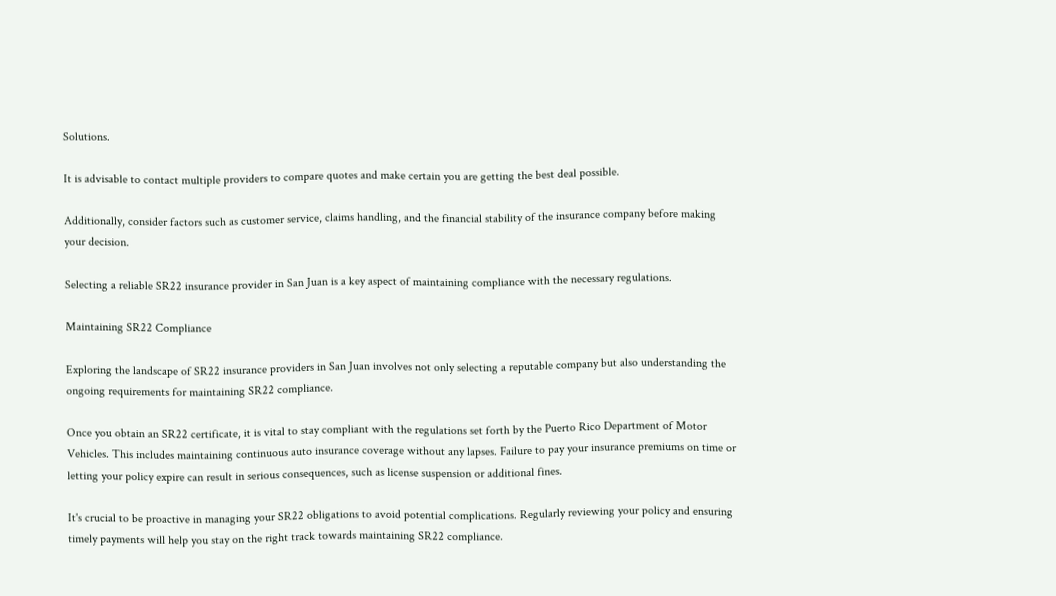Solutions.

It is advisable to contact multiple providers to compare quotes and make certain you are getting the best deal possible.

Additionally, consider factors such as customer service, claims handling, and the financial stability of the insurance company before making your decision.

Selecting a reliable SR22 insurance provider in San Juan is a key aspect of maintaining compliance with the necessary regulations.

Maintaining SR22 Compliance

Exploring the landscape of SR22 insurance providers in San Juan involves not only selecting a reputable company but also understanding the ongoing requirements for maintaining SR22 compliance.

Once you obtain an SR22 certificate, it is vital to stay compliant with the regulations set forth by the Puerto Rico Department of Motor Vehicles. This includes maintaining continuous auto insurance coverage without any lapses. Failure to pay your insurance premiums on time or letting your policy expire can result in serious consequences, such as license suspension or additional fines.

It's crucial to be proactive in managing your SR22 obligations to avoid potential complications. Regularly reviewing your policy and ensuring timely payments will help you stay on the right track towards maintaining SR22 compliance.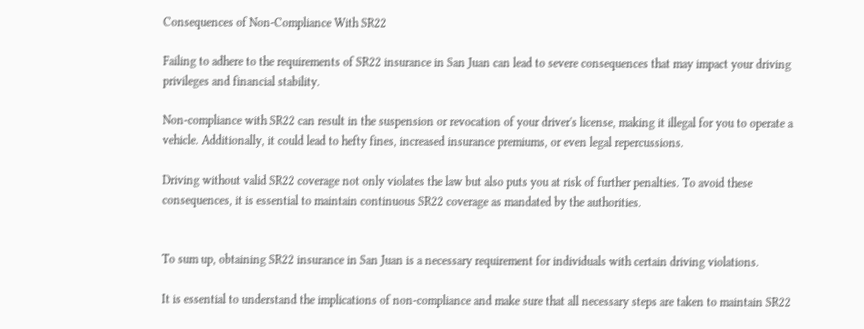Consequences of Non-Compliance With SR22

Failing to adhere to the requirements of SR22 insurance in San Juan can lead to severe consequences that may impact your driving privileges and financial stability.

Non-compliance with SR22 can result in the suspension or revocation of your driver's license, making it illegal for you to operate a vehicle. Additionally, it could lead to hefty fines, increased insurance premiums, or even legal repercussions.

Driving without valid SR22 coverage not only violates the law but also puts you at risk of further penalties. To avoid these consequences, it is essential to maintain continuous SR22 coverage as mandated by the authorities.


To sum up, obtaining SR22 insurance in San Juan is a necessary requirement for individuals with certain driving violations.

It is essential to understand the implications of non-compliance and make sure that all necessary steps are taken to maintain SR22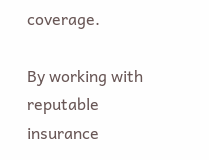coverage.

By working with reputable insurance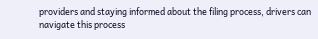providers and staying informed about the filing process, drivers can navigate this process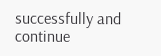successfully and continue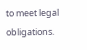to meet legal obligations.